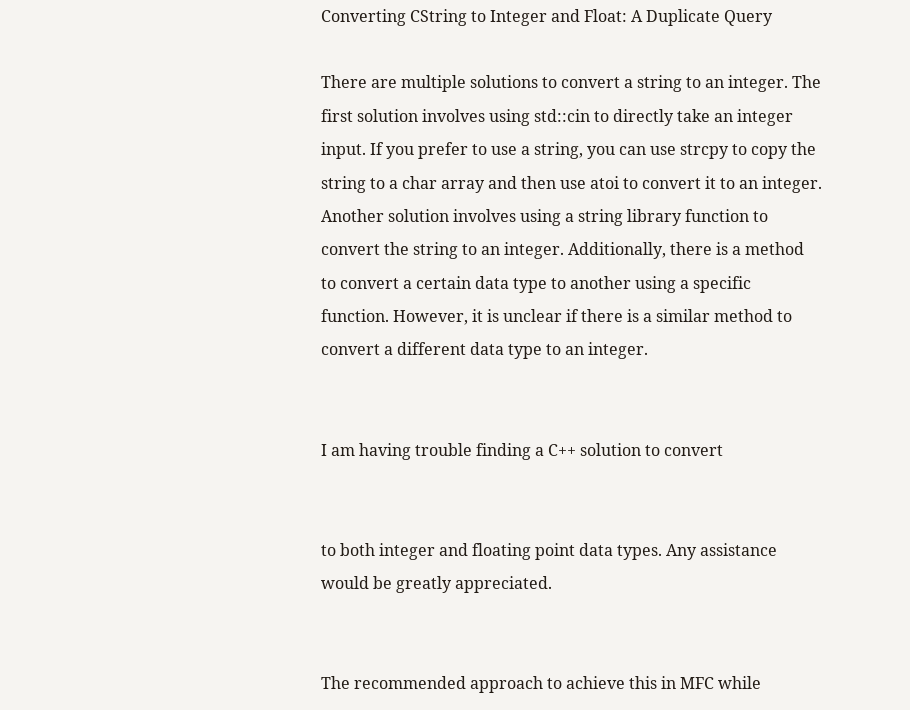Converting CString to Integer and Float: A Duplicate Query

There are multiple solutions to convert a string to an integer. The first solution involves using std::cin to directly take an integer input. If you prefer to use a string, you can use strcpy to copy the string to a char array and then use atoi to convert it to an integer. Another solution involves using a string library function to convert the string to an integer. Additionally, there is a method to convert a certain data type to another using a specific function. However, it is unclear if there is a similar method to convert a different data type to an integer.


I am having trouble finding a C++ solution to convert


to both integer and floating point data types. Any assistance would be greatly appreciated.


The recommended approach to achieve this in MFC while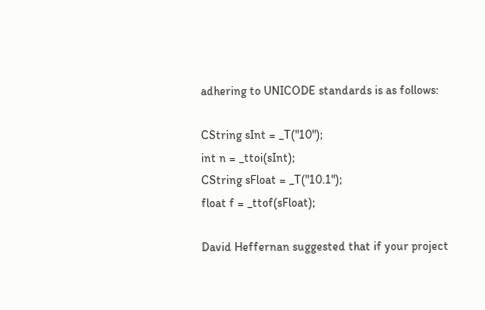adhering to UNICODE standards is as follows:

CString sInt = _T("10");
int n = _ttoi(sInt);
CString sFloat = _T("10.1");
float f = _ttof(sFloat);

David Heffernan suggested that if your project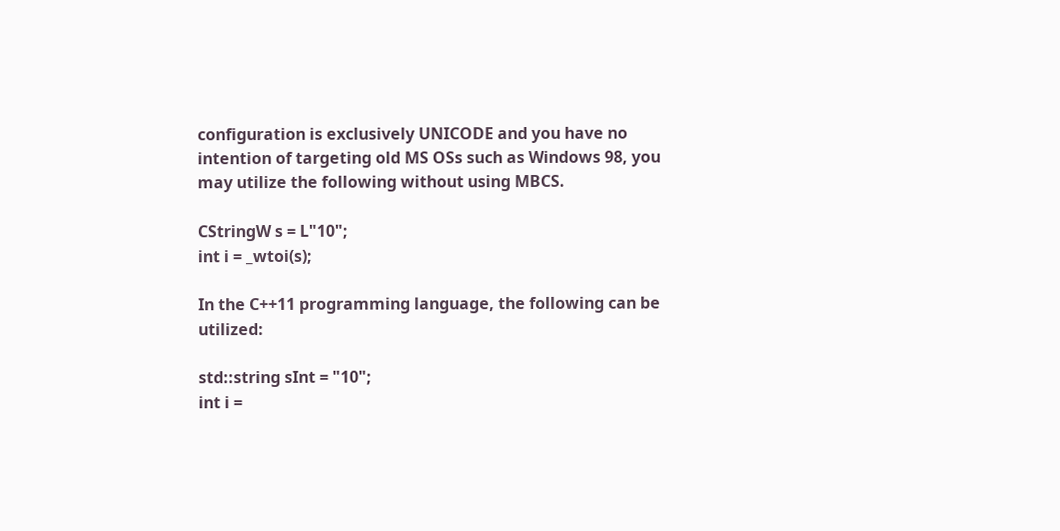configuration is exclusively UNICODE and you have no intention of targeting old MS OSs such as Windows 98, you may utilize the following without using MBCS.

CStringW s = L"10";
int i = _wtoi(s);

In the C++11 programming language, the following can be utilized:

std::string sInt = "10";
int i =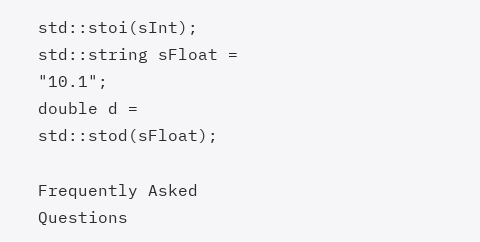std::stoi(sInt);
std::string sFloat = "10.1";
double d = std::stod(sFloat);

Frequently Asked Questions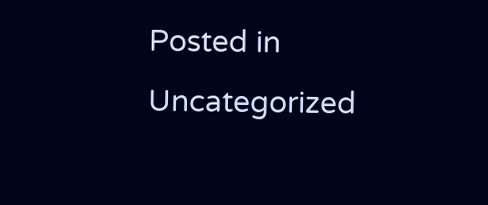Posted in Uncategorized